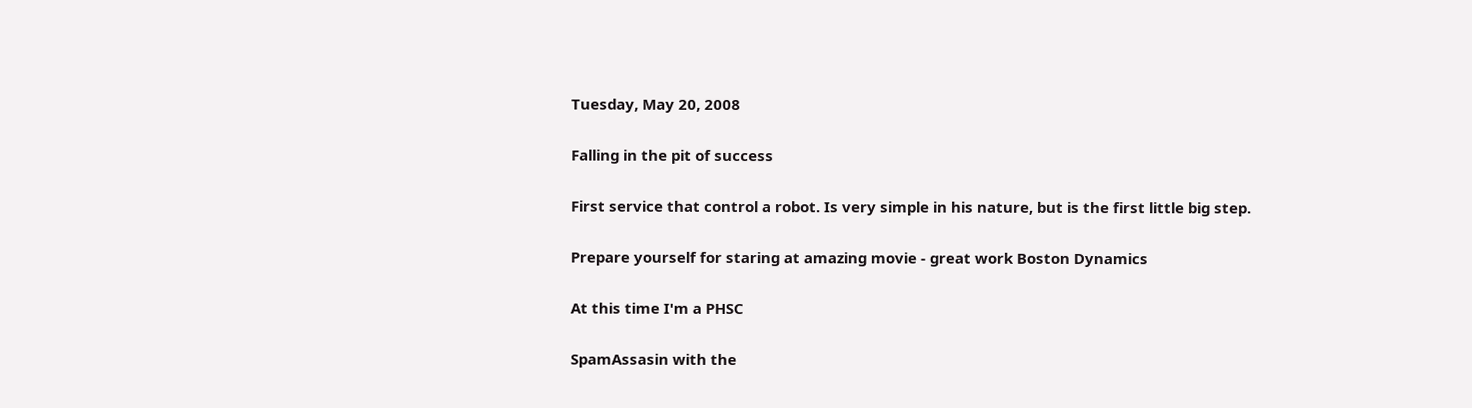Tuesday, May 20, 2008

Falling in the pit of success

First service that control a robot. Is very simple in his nature, but is the first little big step.

Prepare yourself for staring at amazing movie - great work Boston Dynamics

At this time I'm a PHSC

SpamAssasin with the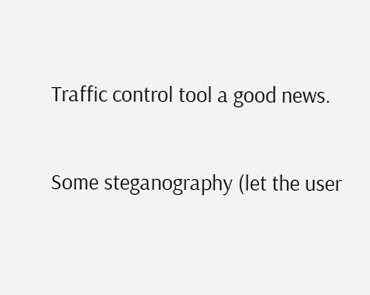Traffic control tool a good news.

Some steganography (let the user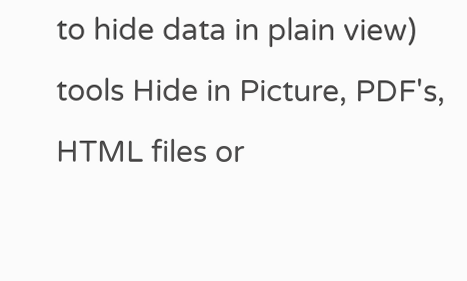to hide data in plain view) tools Hide in Picture, PDF's, HTML files or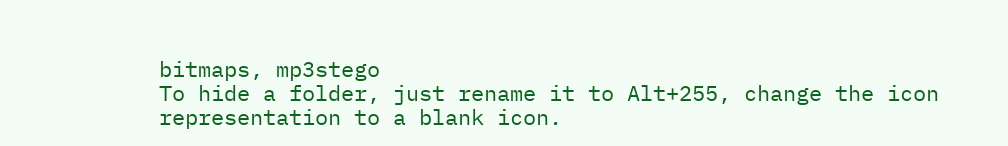bitmaps, mp3stego
To hide a folder, just rename it to Alt+255, change the icon representation to a blank icon.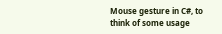Mouse gesture in C#, to think of some usage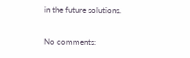in the future solutions.

No comments: